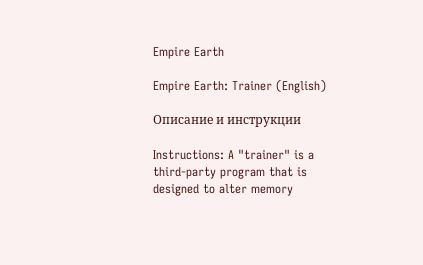Empire Earth

Empire Earth: Trainer (English)

Описание и инструкции

Instructions: A "trainer" is a third-party program that is designed to alter memory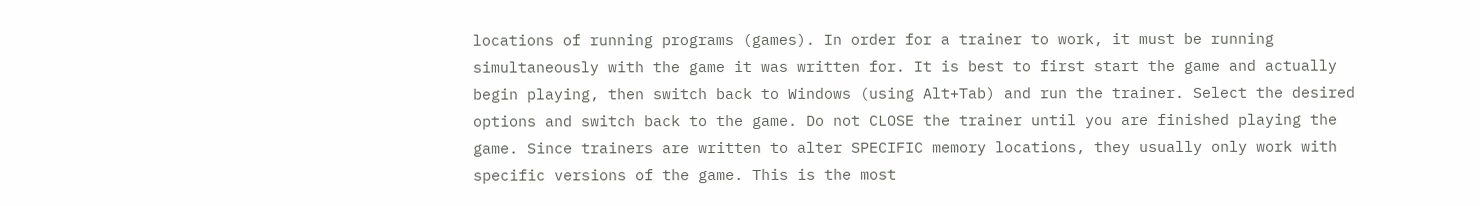locations of running programs (games). In order for a trainer to work, it must be running simultaneously with the game it was written for. It is best to first start the game and actually begin playing, then switch back to Windows (using Alt+Tab) and run the trainer. Select the desired options and switch back to the game. Do not CLOSE the trainer until you are finished playing the game. Since trainers are written to alter SPECIFIC memory locations, they usually only work with specific versions of the game. This is the most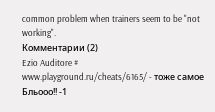common problem when trainers seem to be "not working".
Комментарии (2)
Ezio Auditore #
www.playground.ru/cheats/6165/ - тоже самое
Бльооо!! -1